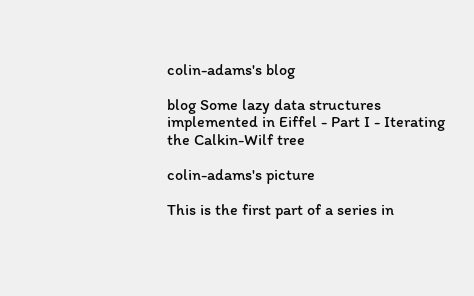colin-adams's blog

blog Some lazy data structures implemented in Eiffel - Part I - Iterating the Calkin-Wilf tree

colin-adams's picture

This is the first part of a series in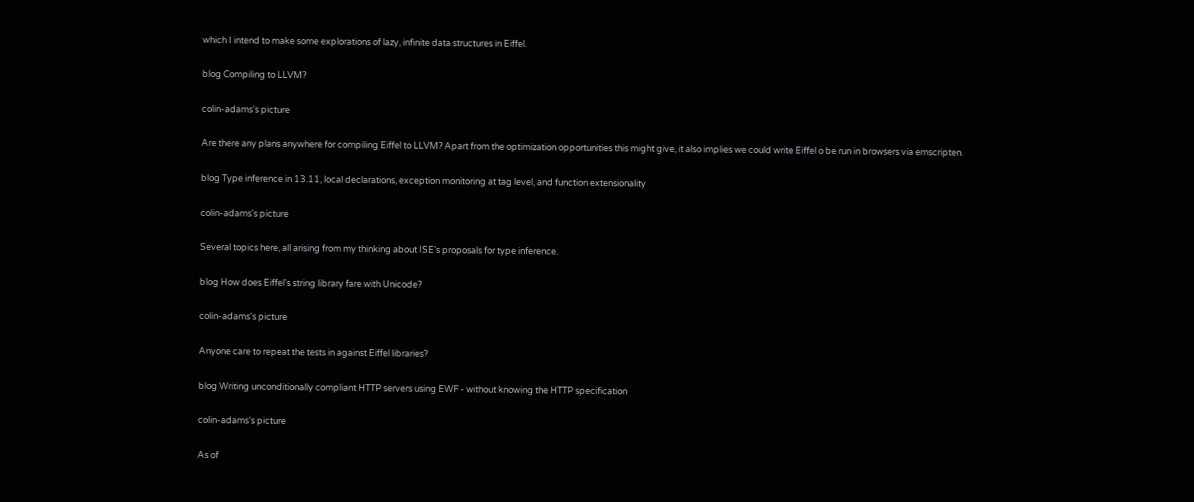which I intend to make some explorations of lazy, infinite data structures in Eiffel.

blog Compiling to LLVM?

colin-adams's picture

Are there any plans anywhere for compiling Eiffel to LLVM? Apart from the optimization opportunities this might give, it also implies we could write Eiffel o be run in browsers via emscripten.

blog Type inference in 13.11, local declarations, exception monitoring at tag level, and function extensionality

colin-adams's picture

Several topics here, all arising from my thinking about ISE's proposals for type inference.

blog How does Eiffel's string library fare with Unicode?

colin-adams's picture

Anyone care to repeat the tests in against Eiffel libraries?

blog Writing unconditionally compliant HTTP servers using EWF - without knowing the HTTP specification

colin-adams's picture

As of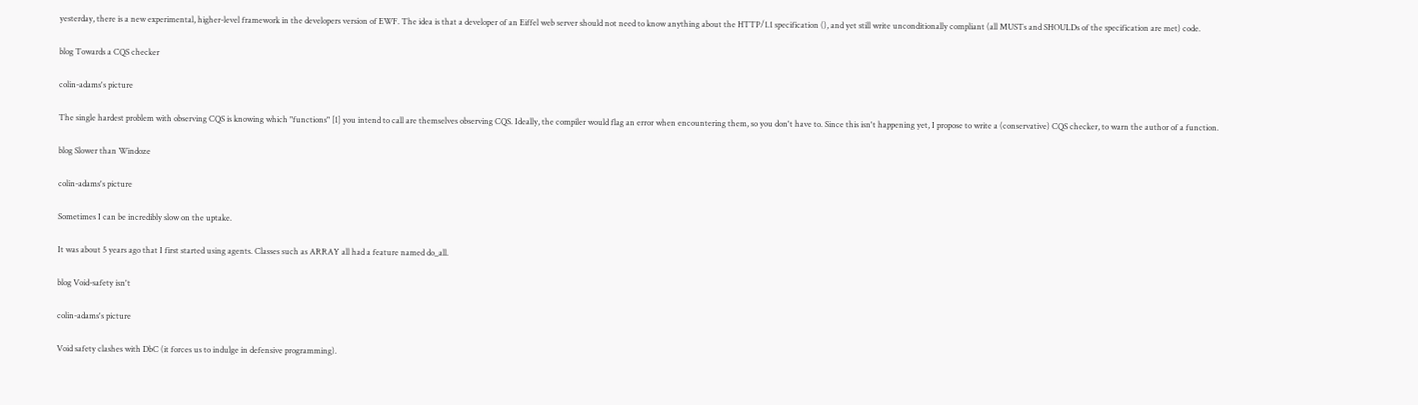yesterday, there is a new experimental, higher-level framework in the developers version of EWF. The idea is that a developer of an Eiffel web server should not need to know anything about the HTTP/1.1 specification (), and yet still write unconditionally compliant (all MUSTs and SHOULDs of the specification are met) code.

blog Towards a CQS checker

colin-adams's picture

The single hardest problem with observing CQS is knowing which "functions" [1] you intend to call are themselves observing CQS. Ideally, the compiler would flag an error when encountering them, so you don't have to. Since this isn't happening yet, I propose to write a (conservative) CQS checker, to warn the author of a function.

blog Slower than Windoze

colin-adams's picture

Sometimes I can be incredibly slow on the uptake.

It was about 5 years ago that I first started using agents. Classes such as ARRAY all had a feature named do_all.

blog Void-safety isn't

colin-adams's picture

Void safety clashes with DbC (it forces us to indulge in defensive programming).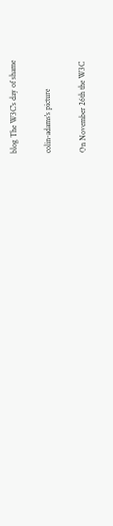blog The W3C's day of shame

colin-adams's picture

On November 26th the W3C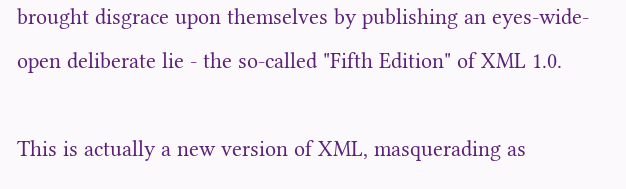brought disgrace upon themselves by publishing an eyes-wide-open deliberate lie - the so-called "Fifth Edition" of XML 1.0.

This is actually a new version of XML, masquerading as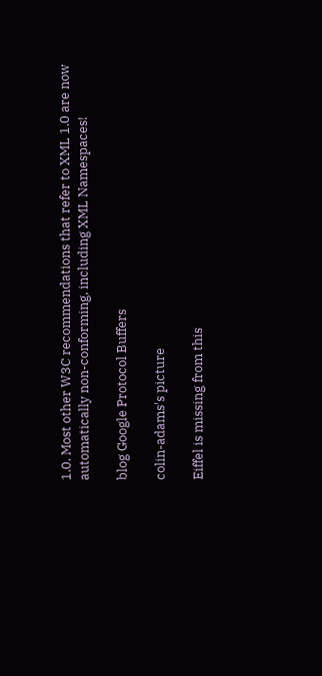1.0. Most other W3C recommendations that refer to XML 1.0 are now automatically non-conforming, including XML Namespaces!

blog Google Protocol Buffers

colin-adams's picture

Eiffel is missing from this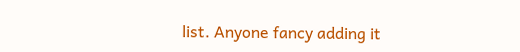list. Anyone fancy adding it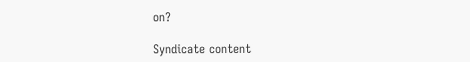on?

Syndicate content